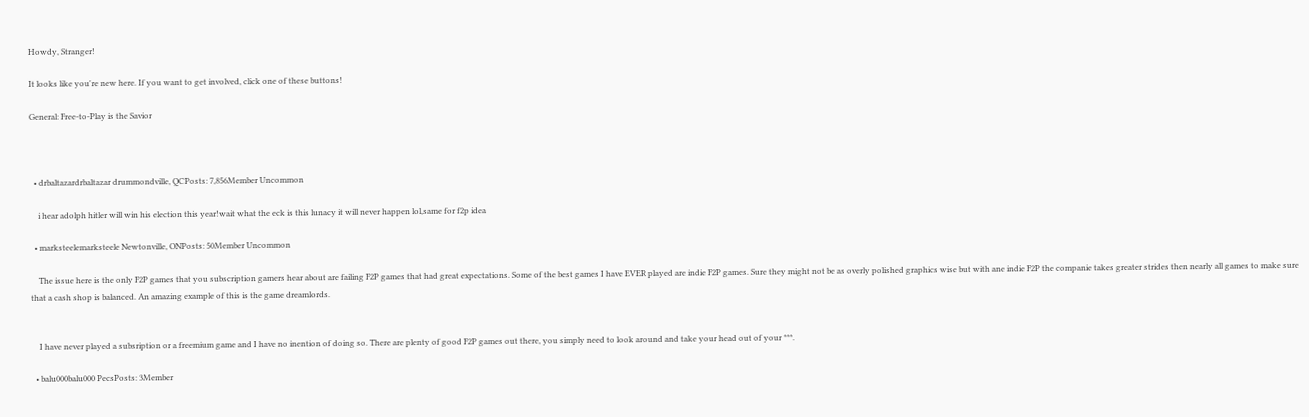Howdy, Stranger!

It looks like you're new here. If you want to get involved, click one of these buttons!

General: Free-to-Play is the Savior



  • drbaltazardrbaltazar drummondville, QCPosts: 7,856Member Uncommon

    i hear adolph hitler will win his election this year!wait what the eck is this lunacy it will never happen lol,same for f2p idea

  • marksteelemarksteele Newtonville, ONPosts: 50Member Uncommon

    The issue here is the only F2P games that you subscription gamers hear about are failing F2P games that had great expectations. Some of the best games I have EVER played are indie F2P games. Sure they might not be as overly polished graphics wise but with ane indie F2P the companie takes greater strides then nearly all games to make sure that a cash shop is balanced. An amazing example of this is the game dreamlords.


    I have never played a subsription or a freemium game and I have no inention of doing so. There are plenty of good F2P games out there, you simply need to look around and take your head out of your ***.

  • balu000balu000 PecsPosts: 3Member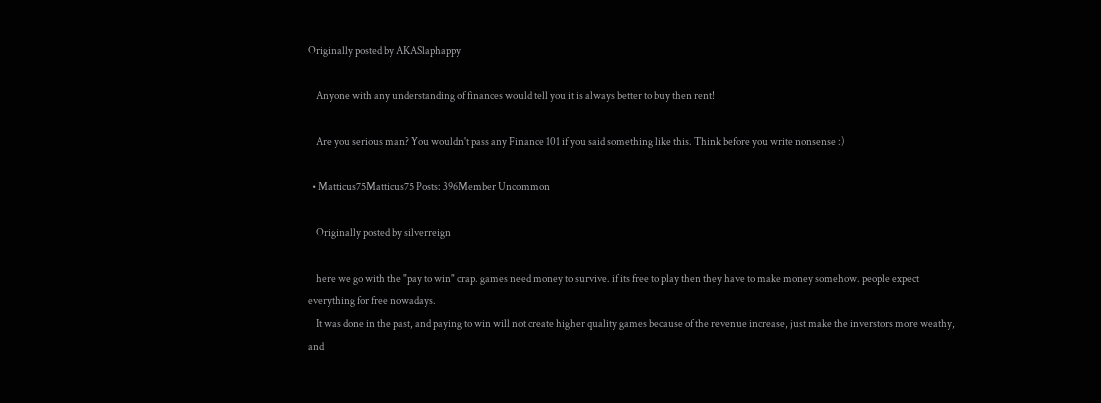Originally posted by AKASlaphappy

    Anyone with any understanding of finances would tell you it is always better to buy then rent!

    Are you serious man? You wouldn't pass any Finance 101 if you said something like this. Think before you write nonsense :)

  • Matticus75Matticus75 Posts: 396Member Uncommon

    Originally posted by silverreign

    here we go with the "pay to win" crap. games need money to survive. if its free to play then they have to make money somehow. people expect everything for free nowadays.
    It was done in the past, and paying to win will not create higher quality games because of the revenue increase, just make the inverstors more weathy, and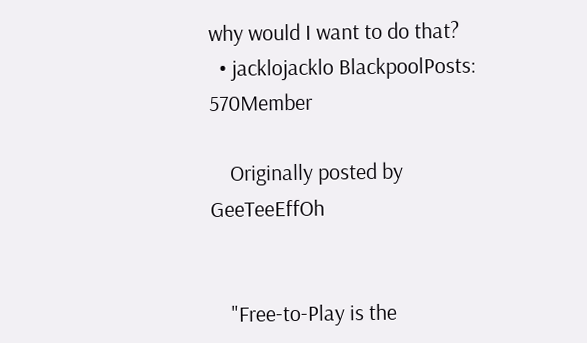why would I want to do that?
  • jacklojacklo BlackpoolPosts: 570Member

    Originally posted by GeeTeeEffOh


    "Free-to-Play is the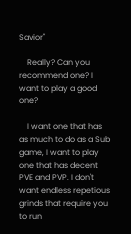Savior"

    Really? Can you recommend one? I want to play a good one?

    I want one that has as much to do as a Sub game, I want to play one that has decent PVE and PVP. I don't want endless repetious grinds that require you to run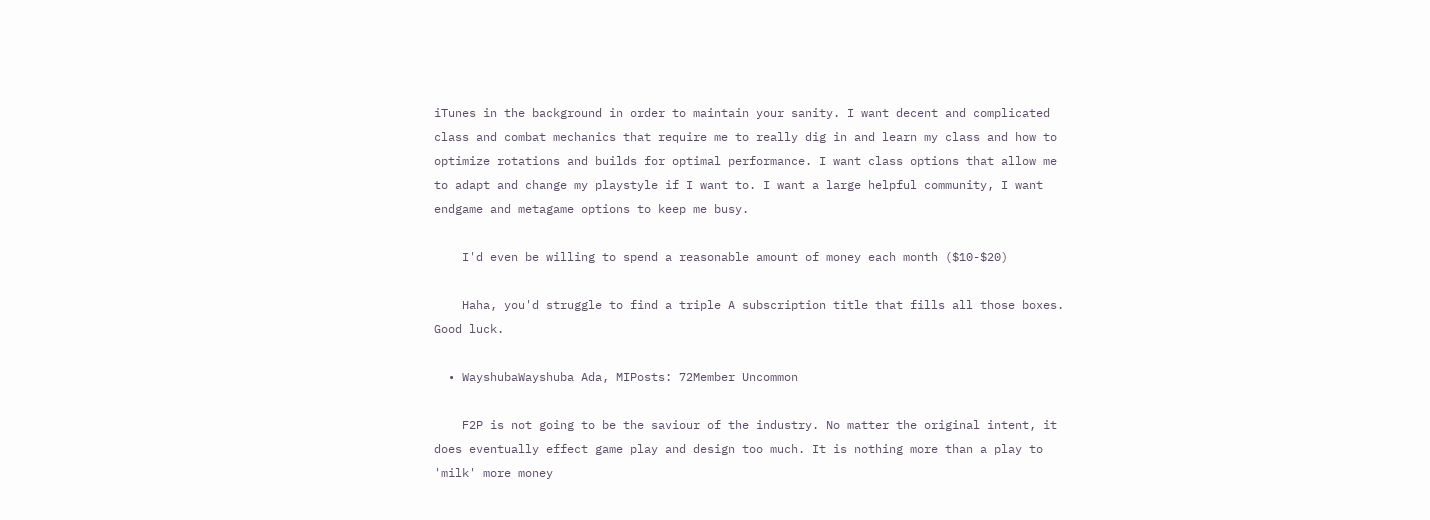iTunes in the background in order to maintain your sanity. I want decent and complicated class and combat mechanics that require me to really dig in and learn my class and how to optimize rotations and builds for optimal performance. I want class options that allow me to adapt and change my playstyle if I want to. I want a large helpful community, I want endgame and metagame options to keep me busy.

    I'd even be willing to spend a reasonable amount of money each month ($10-$20)

    Haha, you'd struggle to find a triple A subscription title that fills all those boxes. Good luck.

  • WayshubaWayshuba Ada, MIPosts: 72Member Uncommon

    F2P is not going to be the saviour of the industry. No matter the original intent, it does eventually effect game play and design too much. It is nothing more than a play to 'milk' more money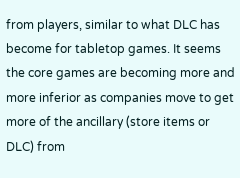from players, similar to what DLC has become for tabletop games. It seems the core games are becoming more and more inferior as companies move to get more of the ancillary (store items or DLC) from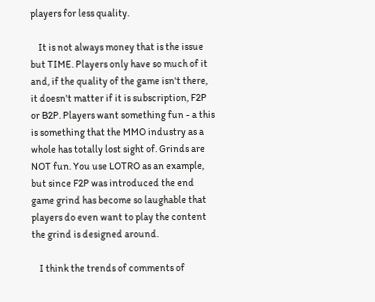players for less quality.

    It is not always money that is the issue but TIME. Players only have so much of it and, if the quality of the game isn't there, it doesn't matter if it is subscription, F2P or B2P. Players want something fun - a this is something that the MMO industry as a whole has totally lost sight of. Grinds are NOT fun. You use LOTRO as an example, but since F2P was introduced the end game grind has become so laughable that players do even want to play the content the grind is designed around.

    I think the trends of comments of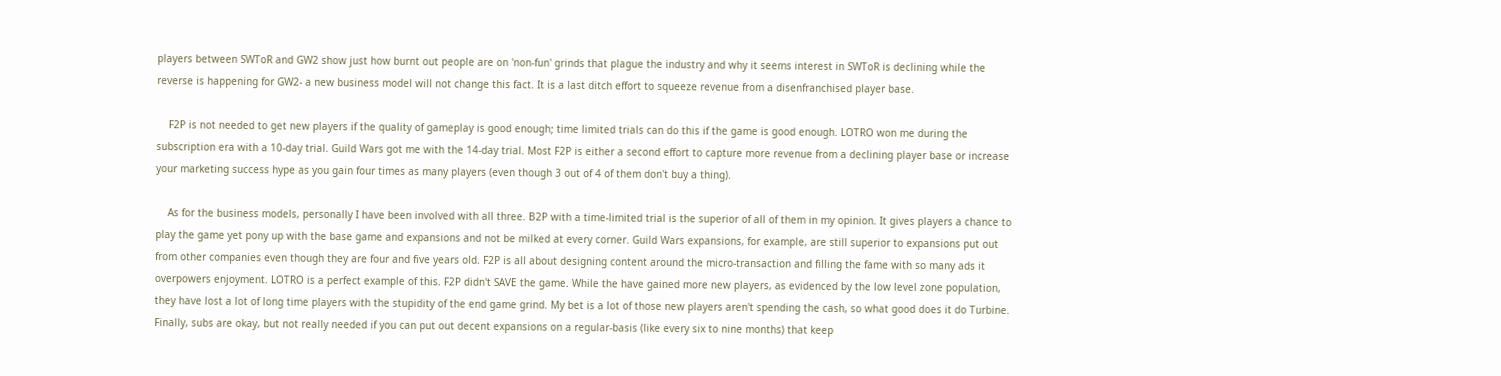players between SWToR and GW2 show just how burnt out people are on 'non-fun' grinds that plague the industry and why it seems interest in SWToR is declining while the reverse is happening for GW2- a new business model will not change this fact. It is a last ditch effort to squeeze revenue from a disenfranchised player base.

    F2P is not needed to get new players if the quality of gameplay is good enough; time limited trials can do this if the game is good enough. LOTRO won me during the subscription era with a 10-day trial. Guild Wars got me with the 14-day trial. Most F2P is either a second effort to capture more revenue from a declining player base or increase your marketing success hype as you gain four times as many players (even though 3 out of 4 of them don't buy a thing).

    As for the business models, personally I have been involved with all three. B2P with a time-limited trial is the superior of all of them in my opinion. It gives players a chance to play the game yet pony up with the base game and expansions and not be milked at every corner. Guild Wars expansions, for example, are still superior to expansions put out from other companies even though they are four and five years old. F2P is all about designing content around the micro-transaction and filling the fame with so many ads it overpowers enjoyment. LOTRO is a perfect example of this. F2P didn't SAVE the game. While the have gained more new players, as evidenced by the low level zone population, they have lost a lot of long time players with the stupidity of the end game grind. My bet is a lot of those new players aren't spending the cash, so what good does it do Turbine. Finally, subs are okay, but not really needed if you can put out decent expansions on a regular-basis (like every six to nine months) that keep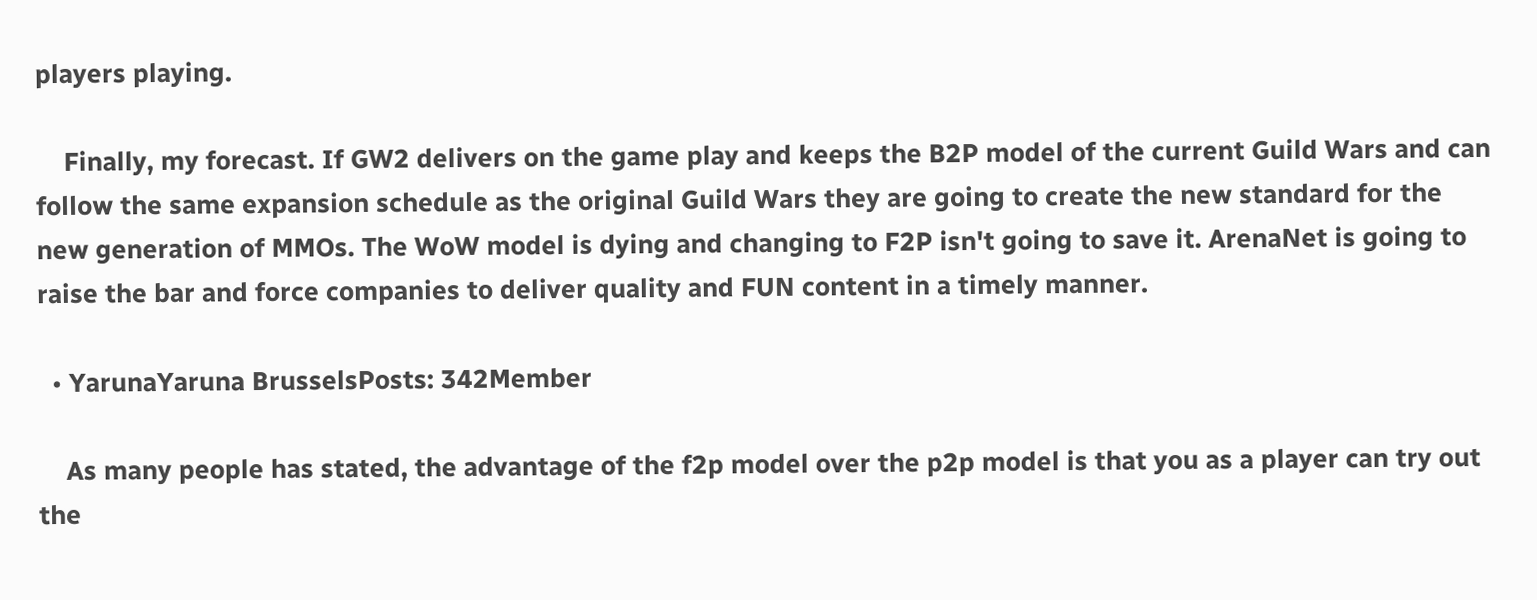players playing.

    Finally, my forecast. If GW2 delivers on the game play and keeps the B2P model of the current Guild Wars and can follow the same expansion schedule as the original Guild Wars they are going to create the new standard for the new generation of MMOs. The WoW model is dying and changing to F2P isn't going to save it. ArenaNet is going to raise the bar and force companies to deliver quality and FUN content in a timely manner.

  • YarunaYaruna BrusselsPosts: 342Member

    As many people has stated, the advantage of the f2p model over the p2p model is that you as a player can try out the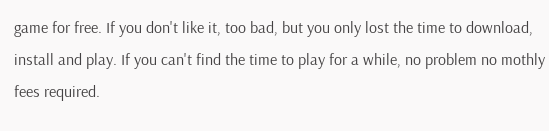game for free. If you don't like it, too bad, but you only lost the time to download, install and play. If you can't find the time to play for a while, no problem no mothly fees required.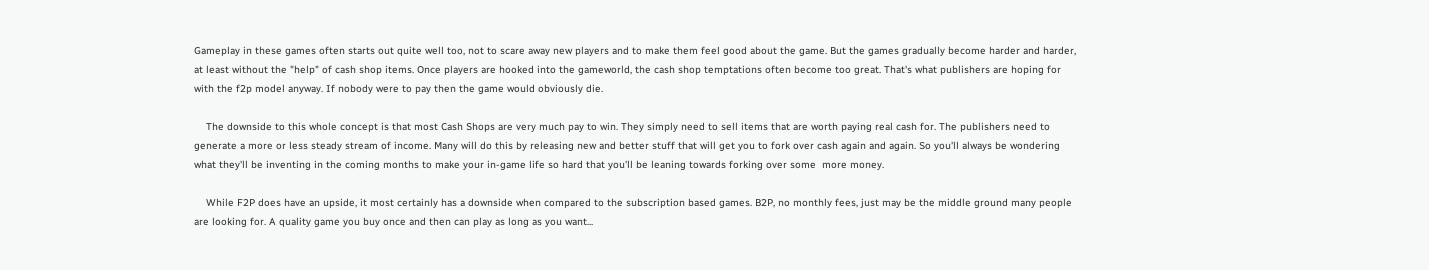Gameplay in these games often starts out quite well too, not to scare away new players and to make them feel good about the game. But the games gradually become harder and harder, at least without the "help" of cash shop items. Once players are hooked into the gameworld, the cash shop temptations often become too great. That's what publishers are hoping for with the f2p model anyway. If nobody were to pay then the game would obviously die.

    The downside to this whole concept is that most Cash Shops are very much pay to win. They simply need to sell items that are worth paying real cash for. The publishers need to generate a more or less steady stream of income. Many will do this by releasing new and better stuff that will get you to fork over cash again and again. So you'll always be wondering what they'll be inventing in the coming months to make your in-game life so hard that you'll be leaning towards forking over some  more money.

    While F2P does have an upside, it most certainly has a downside when compared to the subscription based games. B2P, no monthly fees, just may be the middle ground many people are looking for. A quality game you buy once and then can play as long as you want...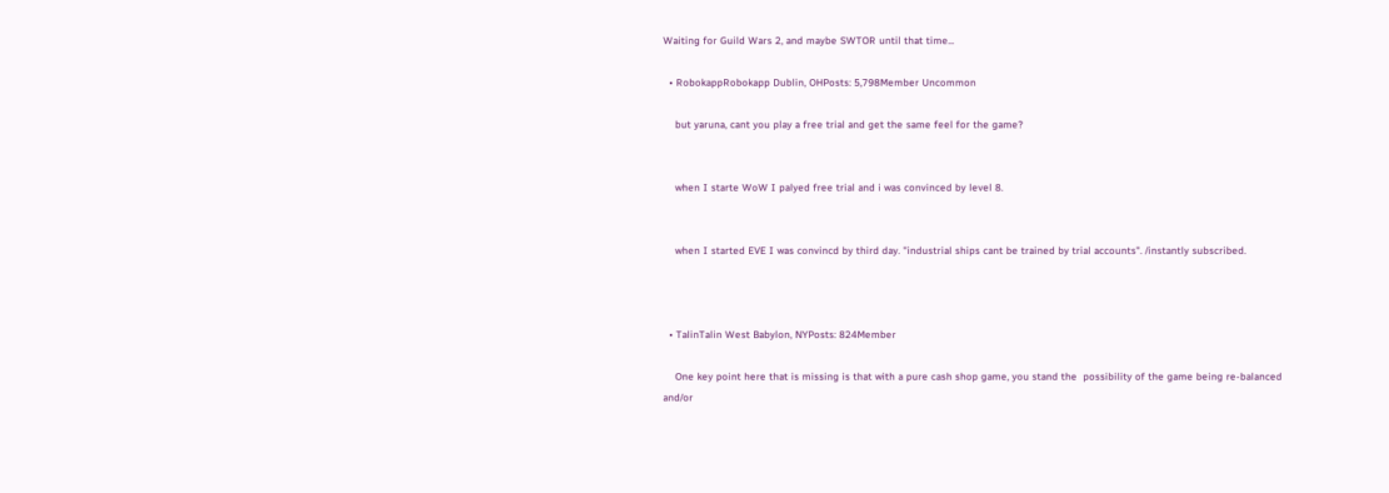Waiting for Guild Wars 2, and maybe SWTOR until that time...

  • RobokappRobokapp Dublin, OHPosts: 5,798Member Uncommon

    but yaruna, cant you play a free trial and get the same feel for the game?


    when I starte WoW I palyed free trial and i was convinced by level 8.


    when I started EVE I was convincd by third day. "industrial ships cant be trained by trial accounts". /instantly subscribed.



  • TalinTalin West Babylon, NYPosts: 824Member

    One key point here that is missing is that with a pure cash shop game, you stand the  possibility of the game being re-balanced and/or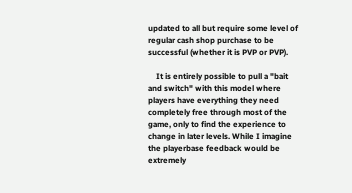updated to all but require some level of regular cash shop purchase to be successful (whether it is PVP or PVP).

    It is entirely possible to pull a "bait and switch" with this model where players have everything they need completely free through most of the game, only to find the experience to change in later levels. While I imagine the playerbase feedback would be extremely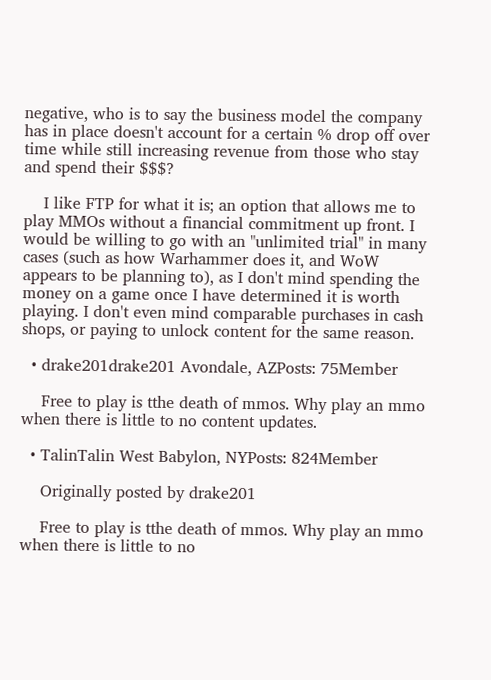negative, who is to say the business model the company has in place doesn't account for a certain % drop off over time while still increasing revenue from those who stay and spend their $$$?

    I like FTP for what it is; an option that allows me to play MMOs without a financial commitment up front. I would be willing to go with an "unlimited trial" in many cases (such as how Warhammer does it, and WoW appears to be planning to), as I don't mind spending the money on a game once I have determined it is worth playing. I don't even mind comparable purchases in cash shops, or paying to unlock content for the same reason.

  • drake201drake201 Avondale, AZPosts: 75Member

    Free to play is tthe death of mmos. Why play an mmo when there is little to no content updates.

  • TalinTalin West Babylon, NYPosts: 824Member

    Originally posted by drake201

    Free to play is tthe death of mmos. Why play an mmo when there is little to no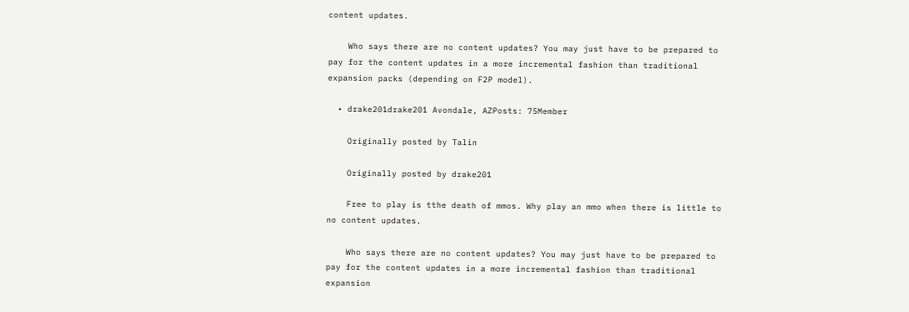content updates.

    Who says there are no content updates? You may just have to be prepared to pay for the content updates in a more incremental fashion than traditional expansion packs (depending on F2P model).

  • drake201drake201 Avondale, AZPosts: 75Member

    Originally posted by Talin

    Originally posted by drake201

    Free to play is tthe death of mmos. Why play an mmo when there is little to no content updates.

    Who says there are no content updates? You may just have to be prepared to pay for the content updates in a more incremental fashion than traditional expansion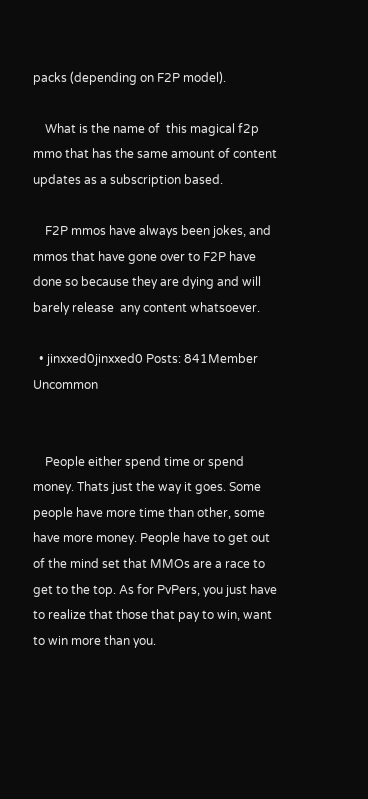packs (depending on F2P model).

    What is the name of  this magical f2p mmo that has the same amount of content updates as a subscription based.

    F2P mmos have always been jokes, and mmos that have gone over to F2P have done so because they are dying and will barely release  any content whatsoever.

  • jinxxed0jinxxed0 Posts: 841Member Uncommon


    People either spend time or spend money. Thats just the way it goes. Some people have more time than other, some have more money. People have to get out of the mind set that MMOs are a race to get to the top. As for PvPers, you just have to realize that those that pay to win, want to win more than you.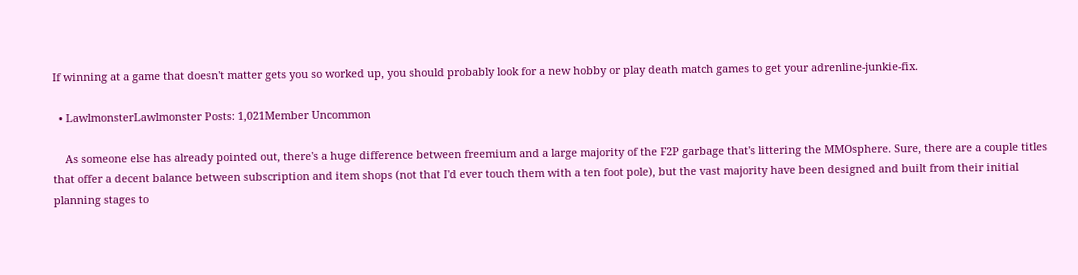If winning at a game that doesn't matter gets you so worked up, you should probably look for a new hobby or play death match games to get your adrenline-junkie-fix.

  • LawlmonsterLawlmonster Posts: 1,021Member Uncommon

    As someone else has already pointed out, there's a huge difference between freemium and a large majority of the F2P garbage that's littering the MMOsphere. Sure, there are a couple titles that offer a decent balance between subscription and item shops (not that I'd ever touch them with a ten foot pole), but the vast majority have been designed and built from their initial planning stages to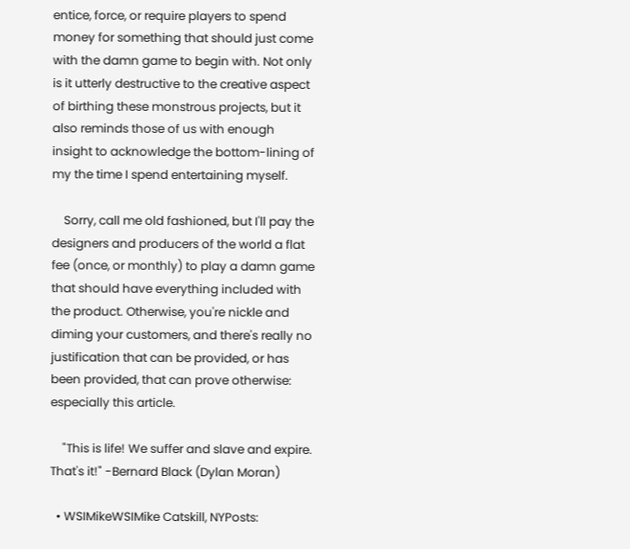entice, force, or require players to spend money for something that should just come with the damn game to begin with. Not only is it utterly destructive to the creative aspect of birthing these monstrous projects, but it also reminds those of us with enough insight to acknowledge the bottom-lining of my the time I spend entertaining myself.

    Sorry, call me old fashioned, but I'll pay the designers and producers of the world a flat fee (once, or monthly) to play a damn game that should have everything included with the product. Otherwise, you're nickle and diming your customers, and there's really no justification that can be provided, or has been provided, that can prove otherwise: especially this article.

    "This is life! We suffer and slave and expire. That's it!" -Bernard Black (Dylan Moran)

  • WSIMikeWSIMike Catskill, NYPosts: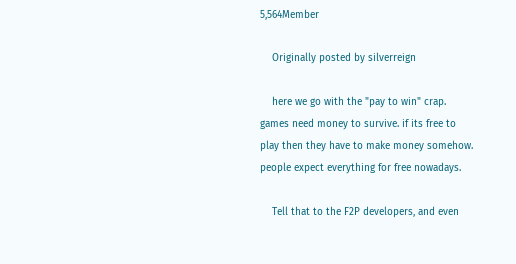5,564Member

    Originally posted by silverreign

    here we go with the "pay to win" crap. games need money to survive. if its free to play then they have to make money somehow. people expect everything for free nowadays.

    Tell that to the F2P developers, and even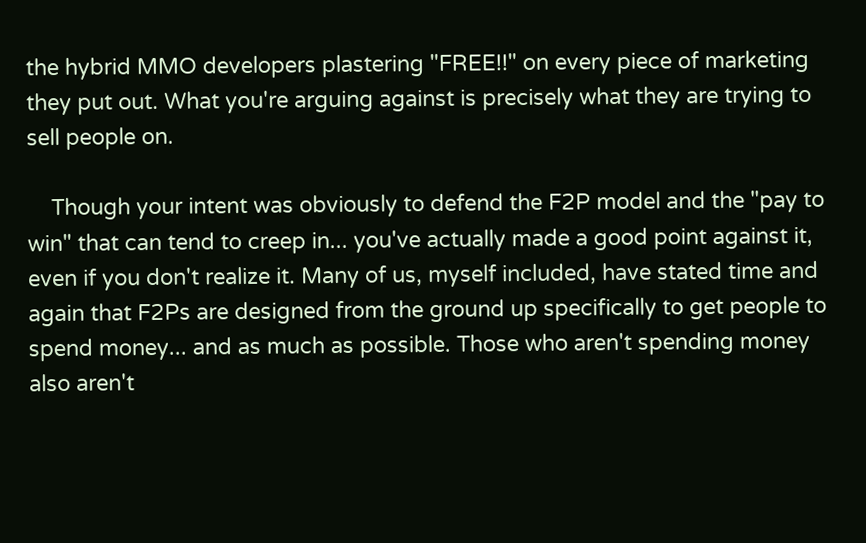the hybrid MMO developers plastering "FREE!!" on every piece of marketing they put out. What you're arguing against is precisely what they are trying to sell people on.

    Though your intent was obviously to defend the F2P model and the "pay to win" that can tend to creep in... you've actually made a good point against it, even if you don't realize it. Many of us, myself included, have stated time and again that F2Ps are designed from the ground up specifically to get people to spend money... and as much as possible. Those who aren't spending money also aren't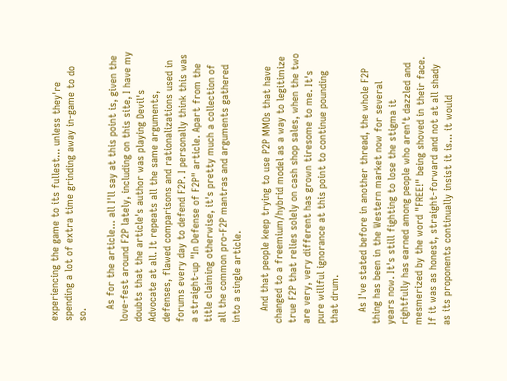experiencing the game to its fullest... unless they're spending a lot of extra time grinding away in-game to do so.

    As for the article... all I'll say at this point is, given the love-fest around F2P lately, including on this site, I have my doubts that the article's author was playing Devil's Advocate at all. It repeats all the same arguments, defenses, flawed comparisons and rationalizations used in forums every day to defend F2P. I personally think this was a straight-up "In Defense of F2P" article. Apart from the title claiming otherwise, it's pretty much a collection of all the common pro-F2P mantras and arguments gathered into a single article.

    And that people keep trying to use P2P MMOs that have changed to a freemium/hybrid model as a way to legitimize true F2P that relies solely on cash shop sales, when the two are very, very different has grown tiresome to me. It's pure willful ignorance at this point to continue pounding that drum.

    As I've stated before in another thread, the whole F2P thing has been in the Western market now for several years now. It's still fighting to lose the stigma it rightfully has earned among people who aren't dazzled and mesmerized by the word "FREE!" being shoved in their face. If it was as honest, straight-forward and not at all shady as its proponents continually insist it is... it would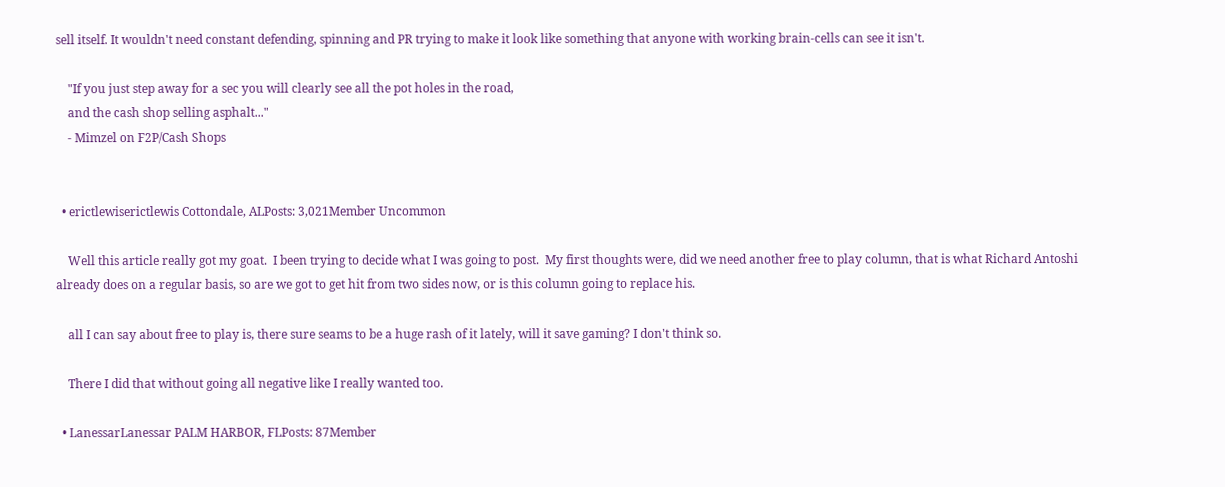sell itself. It wouldn't need constant defending, spinning and PR trying to make it look like something that anyone with working brain-cells can see it isn't.

    "If you just step away for a sec you will clearly see all the pot holes in the road,
    and the cash shop selling asphalt..."
    - Mimzel on F2P/Cash Shops


  • erictlewiserictlewis Cottondale, ALPosts: 3,021Member Uncommon

    Well this article really got my goat.  I been trying to decide what I was going to post.  My first thoughts were, did we need another free to play column, that is what Richard Antoshi already does on a regular basis, so are we got to get hit from two sides now, or is this column going to replace his.

    all I can say about free to play is, there sure seams to be a huge rash of it lately, will it save gaming? I don't think so.

    There I did that without going all negative like I really wanted too.

  • LanessarLanessar PALM HARBOR, FLPosts: 87Member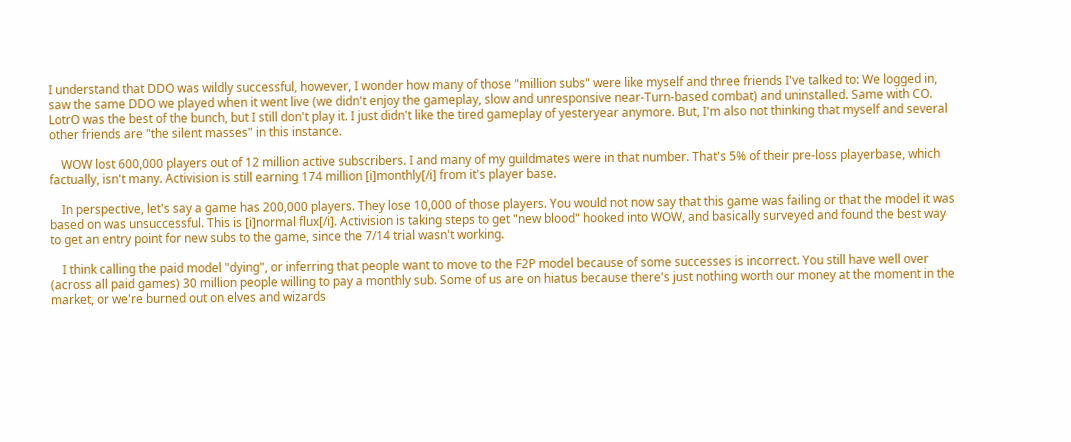I understand that DDO was wildly successful, however, I wonder how many of those "million subs" were like myself and three friends I've talked to: We logged in, saw the same DDO we played when it went live (we didn't enjoy the gameplay, slow and unresponsive near-Turn-based combat) and uninstalled. Same with CO. LotrO was the best of the bunch, but I still don't play it. I just didn't like the tired gameplay of yesteryear anymore. But, I'm also not thinking that myself and several other friends are "the silent masses" in this instance.

    WOW lost 600,000 players out of 12 million active subscribers. I and many of my guildmates were in that number. That's 5% of their pre-loss playerbase, which factually, isn't many. Activision is still earning 174 million [i]monthly[/i] from it's player base.

    In perspective, let's say a game has 200,000 players. They lose 10,000 of those players. You would not now say that this game was failing or that the model it was based on was unsuccessful. This is [i]normal flux[/i]. Activision is taking steps to get "new blood" hooked into WOW, and basically surveyed and found the best way to get an entry point for new subs to the game, since the 7/14 trial wasn't working.

    I think calling the paid model "dying", or inferring that people want to move to the F2P model because of some successes is incorrect. You still have well over (across all paid games) 30 million people willing to pay a monthly sub. Some of us are on hiatus because there's just nothing worth our money at the moment in the market, or we're burned out on elves and wizards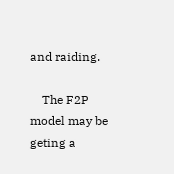and raiding.

    The F2P model may be geting a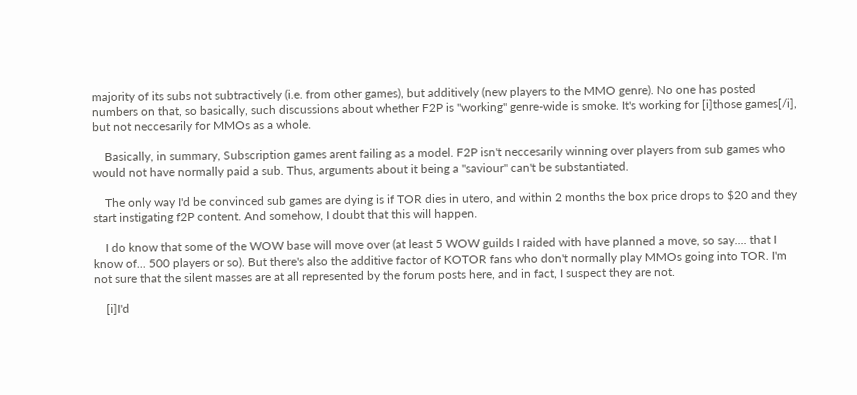majority of its subs not subtractively (i.e. from other games), but additively (new players to the MMO genre). No one has posted numbers on that, so basically, such discussions about whether F2P is "working" genre-wide is smoke. It's working for [i]those games[/i], but not neccesarily for MMOs as a whole.

    Basically, in summary, Subscription games arent failing as a model. F2P isn't neccesarily winning over players from sub games who would not have normally paid a sub. Thus, arguments about it being a "saviour" can't be substantiated.

    The only way I'd be convinced sub games are dying is if TOR dies in utero, and within 2 months the box price drops to $20 and they start instigating f2P content. And somehow, I doubt that this will happen.

    I do know that some of the WOW base will move over (at least 5 WOW guilds I raided with have planned a move, so say.... that I know of... 500 players or so). But there's also the additive factor of KOTOR fans who don't normally play MMOs going into TOR. I'm not sure that the silent masses are at all represented by the forum posts here, and in fact, I suspect they are not.

    [i]I'd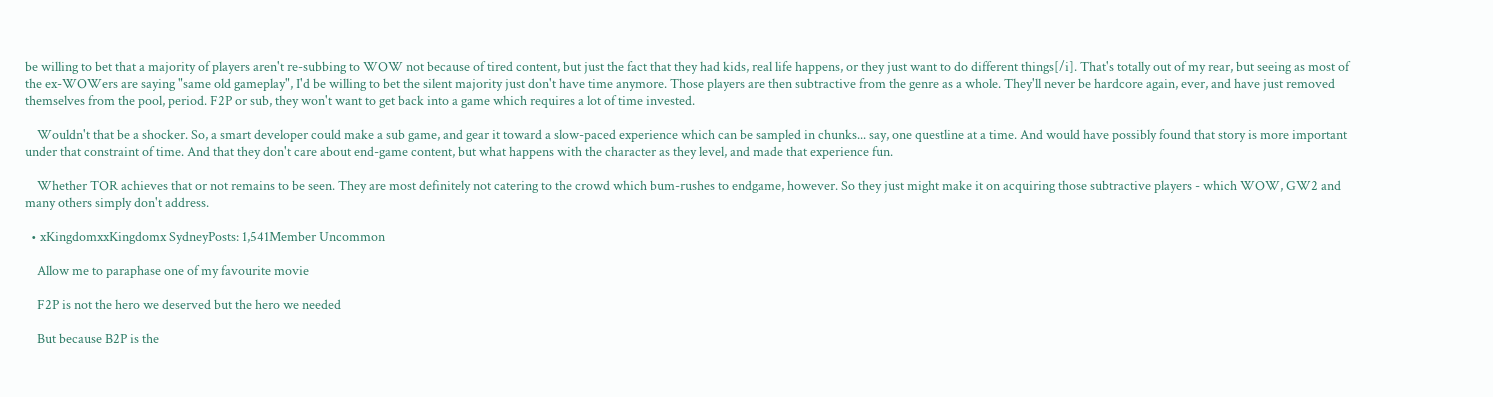be willing to bet that a majority of players aren't re-subbing to WOW not because of tired content, but just the fact that they had kids, real life happens, or they just want to do different things[/i]. That's totally out of my rear, but seeing as most of the ex-WOWers are saying "same old gameplay", I'd be willing to bet the silent majority just don't have time anymore. Those players are then subtractive from the genre as a whole. They'll never be hardcore again, ever, and have just removed themselves from the pool, period. F2P or sub, they won't want to get back into a game which requires a lot of time invested.

    Wouldn't that be a shocker. So, a smart developer could make a sub game, and gear it toward a slow-paced experience which can be sampled in chunks... say, one questline at a time. And would have possibly found that story is more important under that constraint of time. And that they don't care about end-game content, but what happens with the character as they level, and made that experience fun.

    Whether TOR achieves that or not remains to be seen. They are most definitely not catering to the crowd which bum-rushes to endgame, however. So they just might make it on acquiring those subtractive players - which WOW, GW2 and many others simply don't address.

  • xKingdomxxKingdomx SydneyPosts: 1,541Member Uncommon

    Allow me to paraphase one of my favourite movie

    F2P is not the hero we deserved but the hero we needed

    But because B2P is the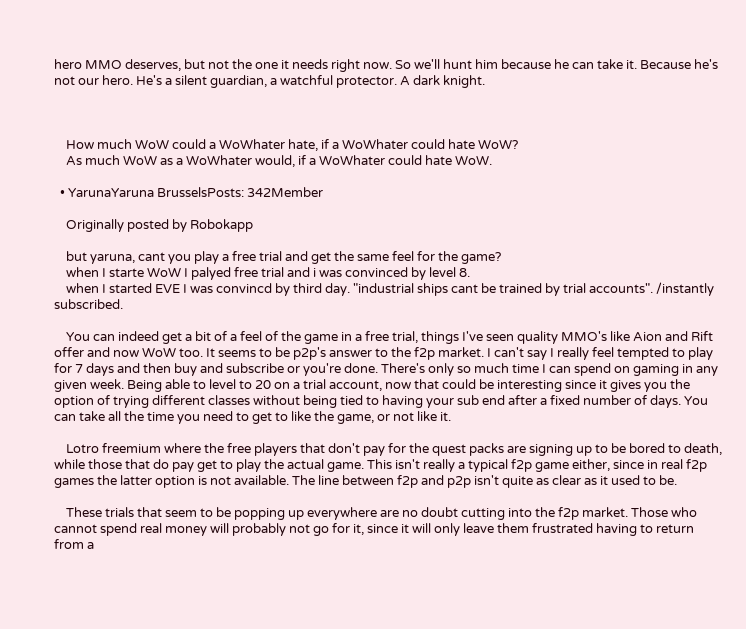hero MMO deserves, but not the one it needs right now. So we'll hunt him because he can take it. Because he's not our hero. He's a silent guardian, a watchful protector. A dark knight.



    How much WoW could a WoWhater hate, if a WoWhater could hate WoW?
    As much WoW as a WoWhater would, if a WoWhater could hate WoW.

  • YarunaYaruna BrusselsPosts: 342Member

    Originally posted by Robokapp

    but yaruna, cant you play a free trial and get the same feel for the game?
    when I starte WoW I palyed free trial and i was convinced by level 8.
    when I started EVE I was convincd by third day. "industrial ships cant be trained by trial accounts". /instantly subscribed.

    You can indeed get a bit of a feel of the game in a free trial, things I've seen quality MMO's like Aion and Rift offer and now WoW too. It seems to be p2p's answer to the f2p market. I can't say I really feel tempted to play for 7 days and then buy and subscribe or you're done. There's only so much time I can spend on gaming in any given week. Being able to level to 20 on a trial account, now that could be interesting since it gives you the option of trying different classes without being tied to having your sub end after a fixed number of days. You can take all the time you need to get to like the game, or not like it.

    Lotro freemium where the free players that don't pay for the quest packs are signing up to be bored to death, while those that do pay get to play the actual game. This isn't really a typical f2p game either, since in real f2p games the latter option is not available. The line between f2p and p2p isn't quite as clear as it used to be.

    These trials that seem to be popping up everywhere are no doubt cutting into the f2p market. Those who cannot spend real money will probably not go for it, since it will only leave them frustrated having to return from a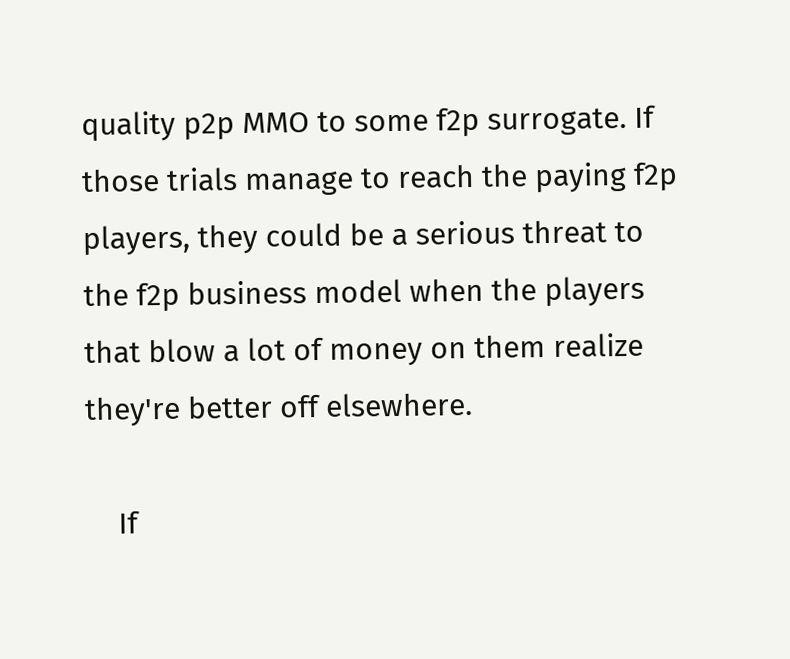quality p2p MMO to some f2p surrogate. If those trials manage to reach the paying f2p players, they could be a serious threat to the f2p business model when the players that blow a lot of money on them realize they're better off elsewhere.

    If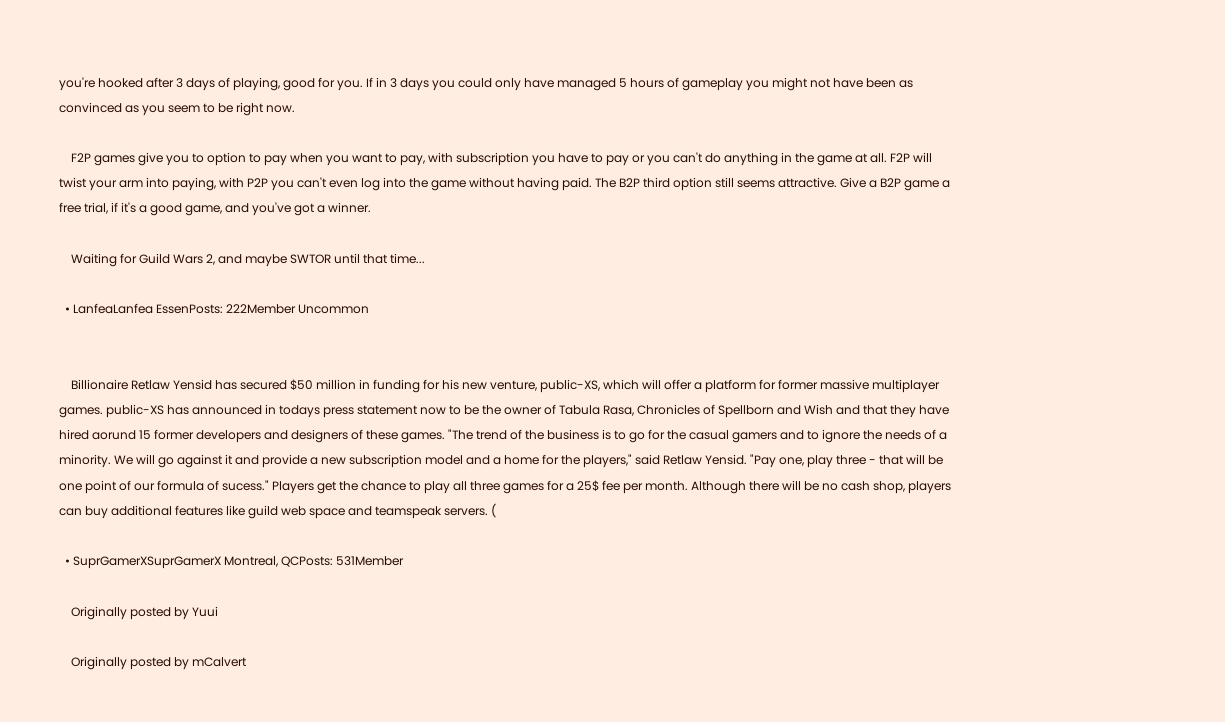you're hooked after 3 days of playing, good for you. If in 3 days you could only have managed 5 hours of gameplay you might not have been as convinced as you seem to be right now.

    F2P games give you to option to pay when you want to pay, with subscription you have to pay or you can't do anything in the game at all. F2P will twist your arm into paying, with P2P you can't even log into the game without having paid. The B2P third option still seems attractive. Give a B2P game a free trial, if it's a good game, and you've got a winner.

    Waiting for Guild Wars 2, and maybe SWTOR until that time...

  • LanfeaLanfea EssenPosts: 222Member Uncommon


    Billionaire Retlaw Yensid has secured $50 million in funding for his new venture, public-XS, which will offer a platform for former massive multiplayer games. public-XS has announced in todays press statement now to be the owner of Tabula Rasa, Chronicles of Spellborn and Wish and that they have hired aorund 15 former developers and designers of these games. "The trend of the business is to go for the casual gamers and to ignore the needs of a minority. We will go against it and provide a new subscription model and a home for the players," said Retlaw Yensid. "Pay one, play three - that will be one point of our formula of sucess." Players get the chance to play all three games for a 25$ fee per month. Although there will be no cash shop, players can buy additional features like guild web space and teamspeak servers. (

  • SuprGamerXSuprGamerX Montreal, QCPosts: 531Member

    Originally posted by Yuui

    Originally posted by mCalvert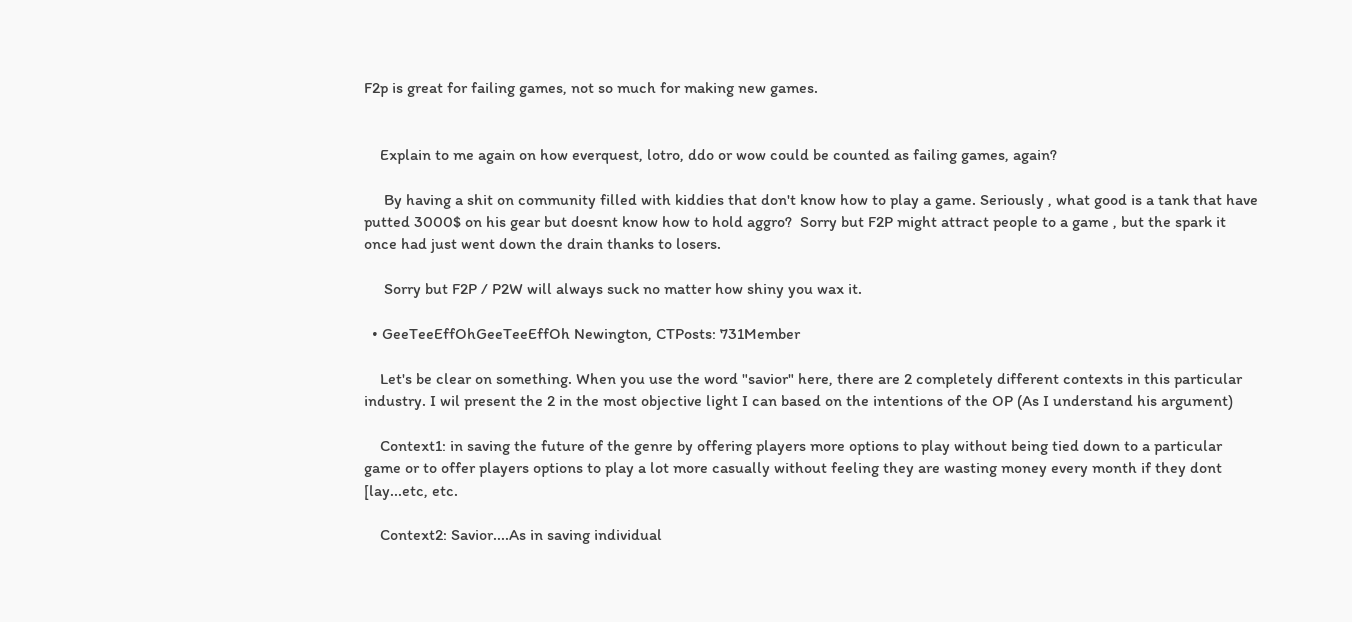F2p is great for failing games, not so much for making new games.


    Explain to me again on how everquest, lotro, ddo or wow could be counted as failing games, again?

     By having a shit on community filled with kiddies that don't know how to play a game. Seriously , what good is a tank that have putted 3000$ on his gear but doesnt know how to hold aggro?  Sorry but F2P might attract people to a game , but the spark it once had just went down the drain thanks to losers.

     Sorry but F2P / P2W will always suck no matter how shiny you wax it.

  • GeeTeeEffOhGeeTeeEffOh Newington, CTPosts: 731Member

    Let's be clear on something. When you use the word "savior" here, there are 2 completely different contexts in this particular industry. I wil present the 2 in the most objective light I can based on the intentions of the OP (As I understand his argument)

    Context1: in saving the future of the genre by offering players more options to play without being tied down to a particular game or to offer players options to play a lot more casually without feeling they are wasting money every month if they dont [lay...etc, etc.

    Context2: Savior....As in saving individual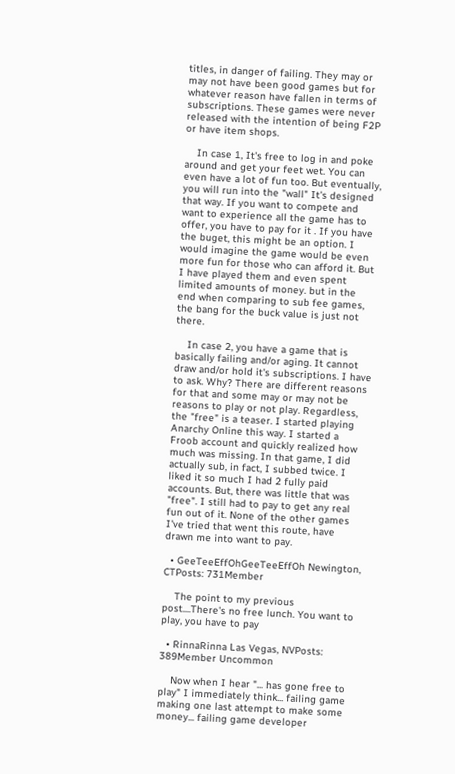titles, in danger of failing. They may or may not have been good games but for whatever reason have fallen in terms of subscriptions. These games were never released with the intention of being F2P or have item shops.

    In case 1, It's free to log in and poke around and get your feet wet. You can even have a lot of fun too. But eventually, you will run into the "wall" It's designed that way. If you want to compete and want to experience all the game has to offer, you have to pay for it . If you have the buget, this might be an option. I would imagine the game would be even more fun for those who can afford it. But I have played them and even spent limited amounts of money. but in the end when comparing to sub fee games, the bang for the buck value is just not there.

    In case 2, you have a game that is basically failing and/or aging. It cannot draw and/or hold it's subscriptions. I have to ask. Why? There are different reasons for that and some may or may not be reasons to play or not play. Regardless, the "free" is a teaser. I started playing Anarchy Online this way. I started a Froob account and quickly realized how much was missing. In that game, I did actually sub, in fact, I subbed twice. I liked it so much I had 2 fully paid accounts. But, there was little that was "free". I still had to pay to get any real fun out of it. None of the other games I've tried that went this route, have drawn me into want to pay.

  • GeeTeeEffOhGeeTeeEffOh Newington, CTPosts: 731Member

    The point to my previous post....There's no free lunch. You want to play, you have to pay

  • RinnaRinna Las Vegas, NVPosts: 389Member Uncommon

    Now when I hear "... has gone free to play" I immediately think... failing game making one last attempt to make some money... failing game developer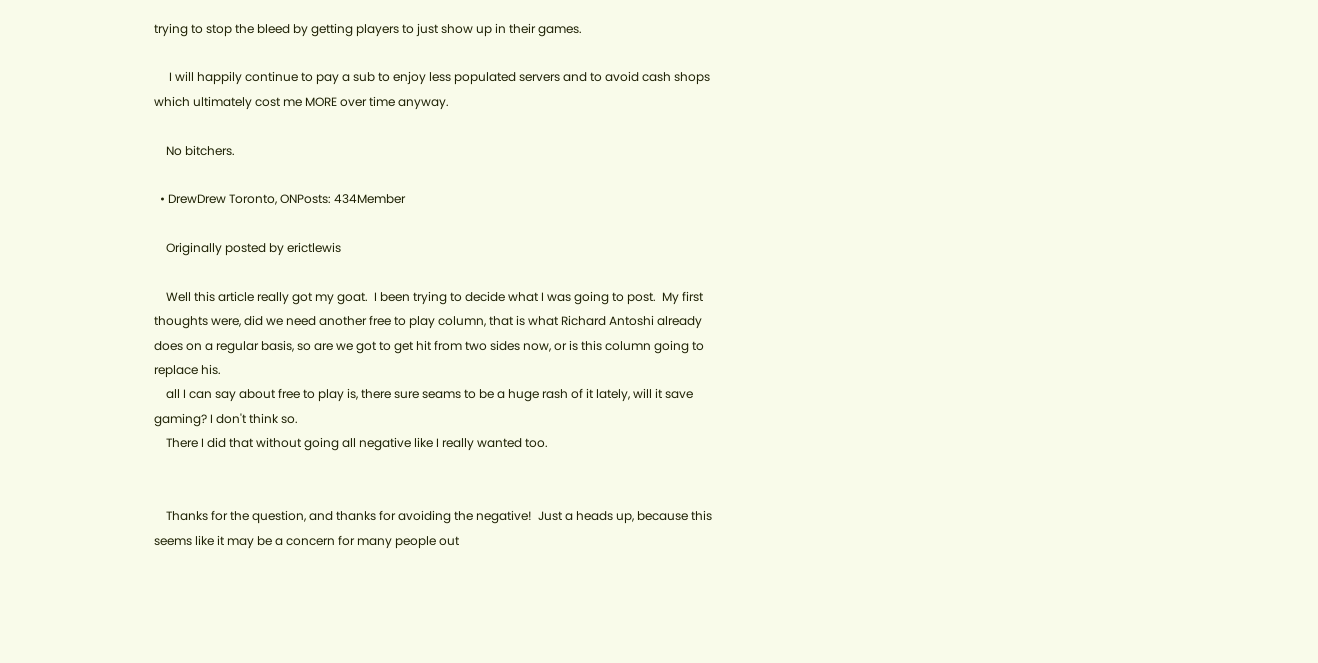trying to stop the bleed by getting players to just show up in their games.

     I will happily continue to pay a sub to enjoy less populated servers and to avoid cash shops which ultimately cost me MORE over time anyway.

    No bitchers.

  • DrewDrew Toronto, ONPosts: 434Member

    Originally posted by erictlewis

    Well this article really got my goat.  I been trying to decide what I was going to post.  My first thoughts were, did we need another free to play column, that is what Richard Antoshi already does on a regular basis, so are we got to get hit from two sides now, or is this column going to replace his.
    all I can say about free to play is, there sure seams to be a huge rash of it lately, will it save gaming? I don't think so.
    There I did that without going all negative like I really wanted too.


    Thanks for the question, and thanks for avoiding the negative!  Just a heads up, because this seems like it may be a concern for many people out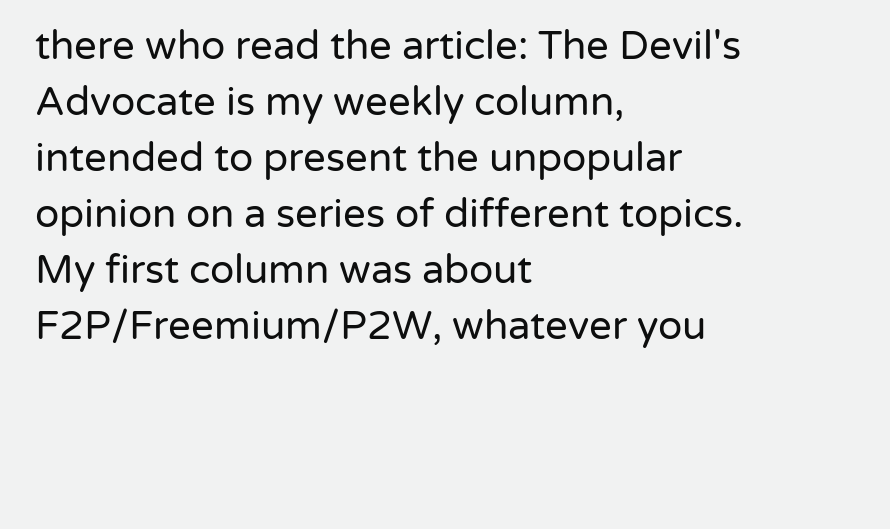there who read the article: The Devil's Advocate is my weekly column, intended to present the unpopular opinion on a series of different topics.  My first column was about F2P/Freemium/P2W, whatever you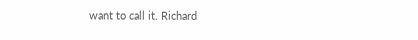want to call it. Richard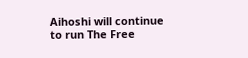Aihoshi will continue to run The Free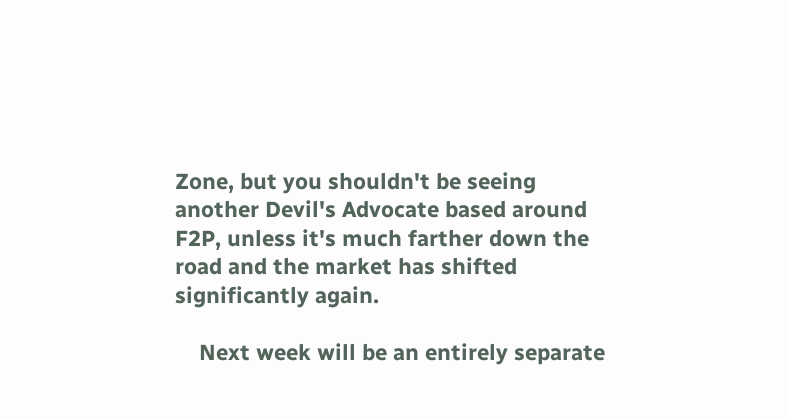Zone, but you shouldn't be seeing another Devil's Advocate based around F2P, unless it's much farther down the road and the market has shifted significantly again.

    Next week will be an entirely separate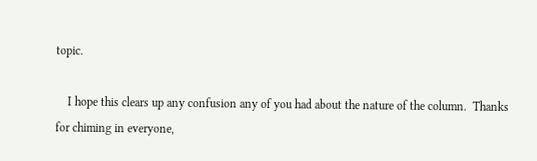topic.

    I hope this clears up any confusion any of you had about the nature of the column.  Thanks for chiming in everyone,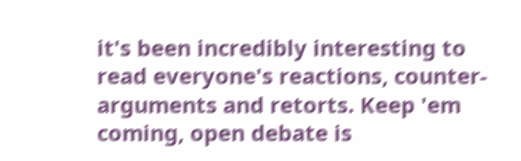it's been incredibly interesting to read everyone's reactions, counter-arguments and retorts. Keep 'em coming, open debate is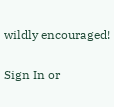wildly encouraged!

Sign In or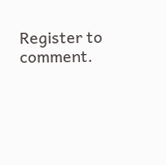Register to comment.